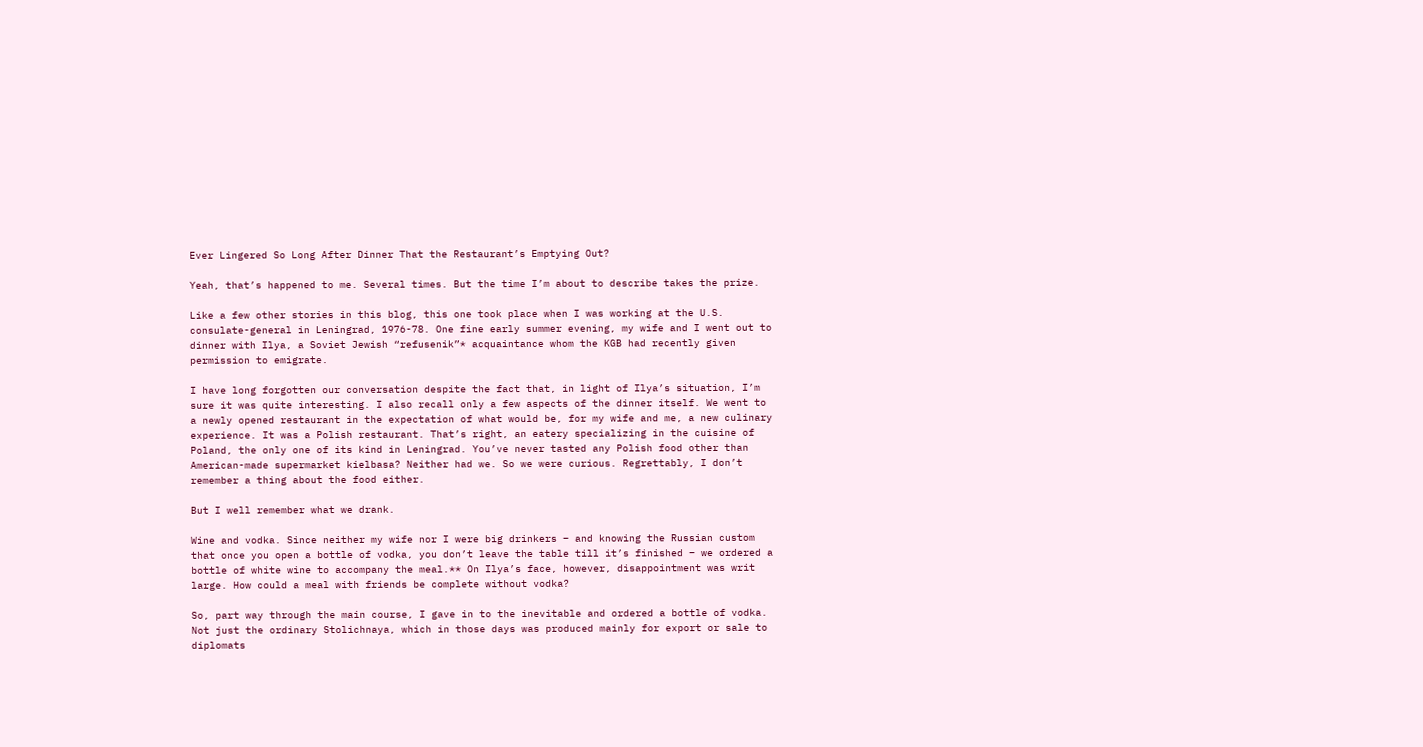Ever Lingered So Long After Dinner That the Restaurant’s Emptying Out?

Yeah, that’s happened to me. Several times. But the time I’m about to describe takes the prize.

Like a few other stories in this blog, this one took place when I was working at the U.S. consulate-general in Leningrad, 1976-78. One fine early summer evening, my wife and I went out to dinner with Ilya, a Soviet Jewish “refusenik”* acquaintance whom the KGB had recently given permission to emigrate.

I have long forgotten our conversation despite the fact that, in light of Ilya’s situation, I’m sure it was quite interesting. I also recall only a few aspects of the dinner itself. We went to a newly opened restaurant in the expectation of what would be, for my wife and me, a new culinary experience. It was a Polish restaurant. That’s right, an eatery specializing in the cuisine of Poland, the only one of its kind in Leningrad. You’ve never tasted any Polish food other than American-made supermarket kielbasa? Neither had we. So we were curious. Regrettably, I don’t remember a thing about the food either.

But I well remember what we drank.

Wine and vodka. Since neither my wife nor I were big drinkers – and knowing the Russian custom that once you open a bottle of vodka, you don’t leave the table till it’s finished – we ordered a bottle of white wine to accompany the meal.** On Ilya’s face, however, disappointment was writ large. How could a meal with friends be complete without vodka?

So, part way through the main course, I gave in to the inevitable and ordered a bottle of vodka. Not just the ordinary Stolichnaya, which in those days was produced mainly for export or sale to diplomats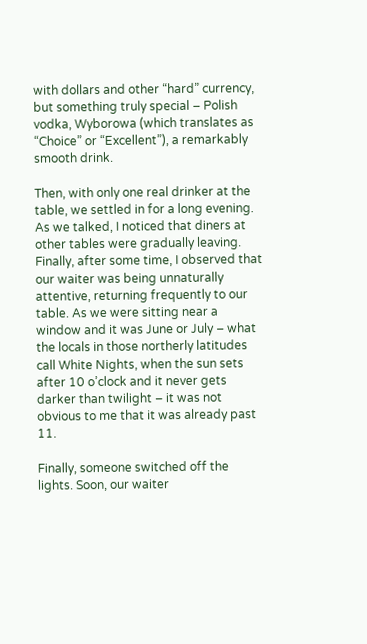with dollars and other “hard” currency, but something truly special – Polish vodka, Wyborowa (which translates as “Choice” or “Excellent”), a remarkably smooth drink.

Then, with only one real drinker at the table, we settled in for a long evening. As we talked, I noticed that diners at other tables were gradually leaving. Finally, after some time, I observed that our waiter was being unnaturally attentive, returning frequently to our table. As we were sitting near a window and it was June or July – what the locals in those northerly latitudes call White Nights, when the sun sets after 10 o’clock and it never gets darker than twilight – it was not obvious to me that it was already past 11.

Finally, someone switched off the lights. Soon, our waiter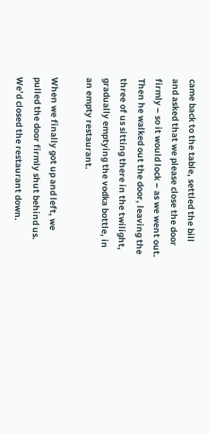came back to the table, settled the bill and asked that we please close the door firmly – so it would lock – as we went out. Then he walked out the door, leaving the three of us sitting there in the twilight, gradually emptying the vodka bottle, in an empty restaurant.

When we finally got up and left, we pulled the door firmly shut behind us. We’d closed the restaurant down.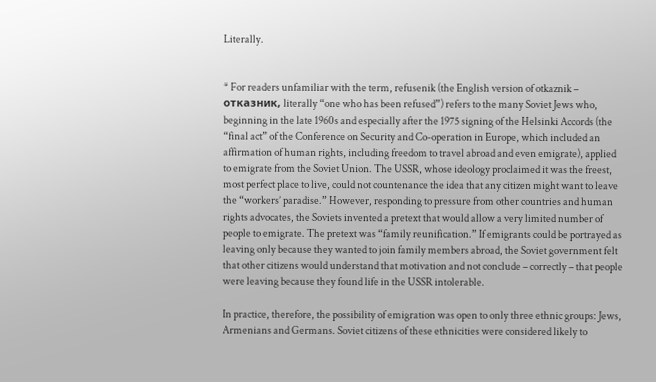Literally.


* For readers unfamiliar with the term, refusenik (the English version of otkaznik – отказник, literally “one who has been refused”) refers to the many Soviet Jews who, beginning in the late 1960s and especially after the 1975 signing of the Helsinki Accords (the “final act” of the Conference on Security and Co-operation in Europe, which included an affirmation of human rights, including freedom to travel abroad and even emigrate), applied to emigrate from the Soviet Union. The USSR, whose ideology proclaimed it was the freest, most perfect place to live, could not countenance the idea that any citizen might want to leave the “workers’ paradise.” However, responding to pressure from other countries and human rights advocates, the Soviets invented a pretext that would allow a very limited number of people to emigrate. The pretext was “family reunification.” If emigrants could be portrayed as leaving only because they wanted to join family members abroad, the Soviet government felt that other citizens would understand that motivation and not conclude – correctly – that people were leaving because they found life in the USSR intolerable.

In practice, therefore, the possibility of emigration was open to only three ethnic groups: Jews, Armenians and Germans. Soviet citizens of these ethnicities were considered likely to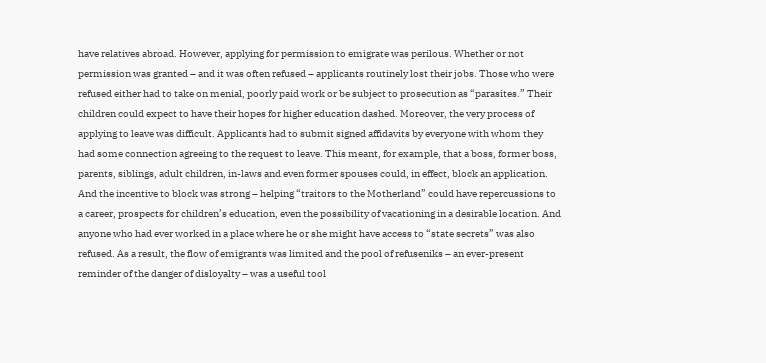have relatives abroad. However, applying for permission to emigrate was perilous. Whether or not permission was granted – and it was often refused – applicants routinely lost their jobs. Those who were refused either had to take on menial, poorly paid work or be subject to prosecution as “parasites.” Their children could expect to have their hopes for higher education dashed. Moreover, the very process of applying to leave was difficult. Applicants had to submit signed affidavits by everyone with whom they had some connection agreeing to the request to leave. This meant, for example, that a boss, former boss, parents, siblings, adult children, in-laws and even former spouses could, in effect, block an application. And the incentive to block was strong – helping “traitors to the Motherland” could have repercussions to a career, prospects for children’s education, even the possibility of vacationing in a desirable location. And anyone who had ever worked in a place where he or she might have access to “state secrets” was also refused. As a result, the flow of emigrants was limited and the pool of refuseniks – an ever-present reminder of the danger of disloyalty – was a useful tool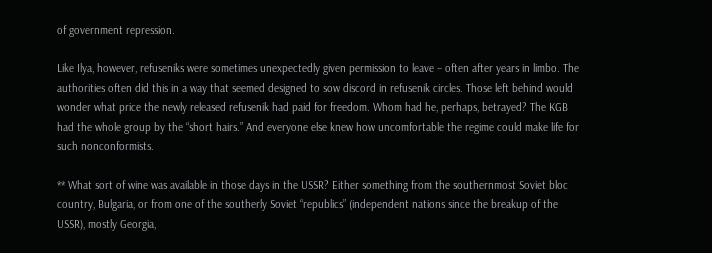of government repression.

Like Ilya, however, refuseniks were sometimes unexpectedly given permission to leave – often after years in limbo. The authorities often did this in a way that seemed designed to sow discord in refusenik circles. Those left behind would wonder what price the newly released refusenik had paid for freedom. Whom had he, perhaps, betrayed? The KGB had the whole group by the “short hairs.” And everyone else knew how uncomfortable the regime could make life for such nonconformists.

** What sort of wine was available in those days in the USSR? Either something from the southernmost Soviet bloc country, Bulgaria, or from one of the southerly Soviet “republics” (independent nations since the breakup of the USSR), mostly Georgia,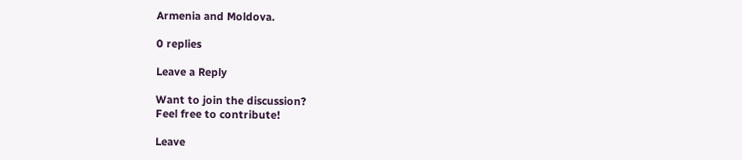Armenia and Moldova.

0 replies

Leave a Reply

Want to join the discussion?
Feel free to contribute!

Leave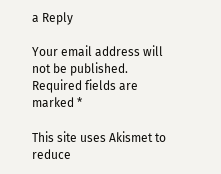a Reply

Your email address will not be published. Required fields are marked *

This site uses Akismet to reduce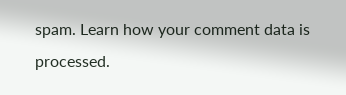spam. Learn how your comment data is processed.